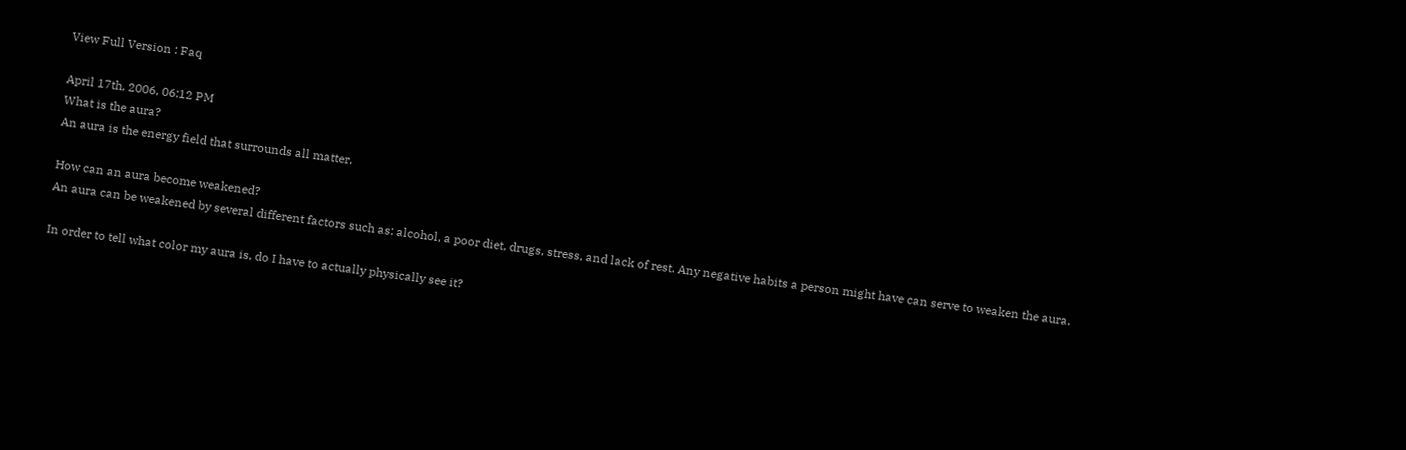View Full Version : Faq

April 17th, 2006, 06:12 PM
What is the aura?
An aura is the energy field that surrounds all matter.

How can an aura become weakened?
An aura can be weakened by several different factors such as: alcohol, a poor diet, drugs, stress, and lack of rest. Any negative habits a person might have can serve to weaken the aura.

In order to tell what color my aura is, do I have to actually physically see it?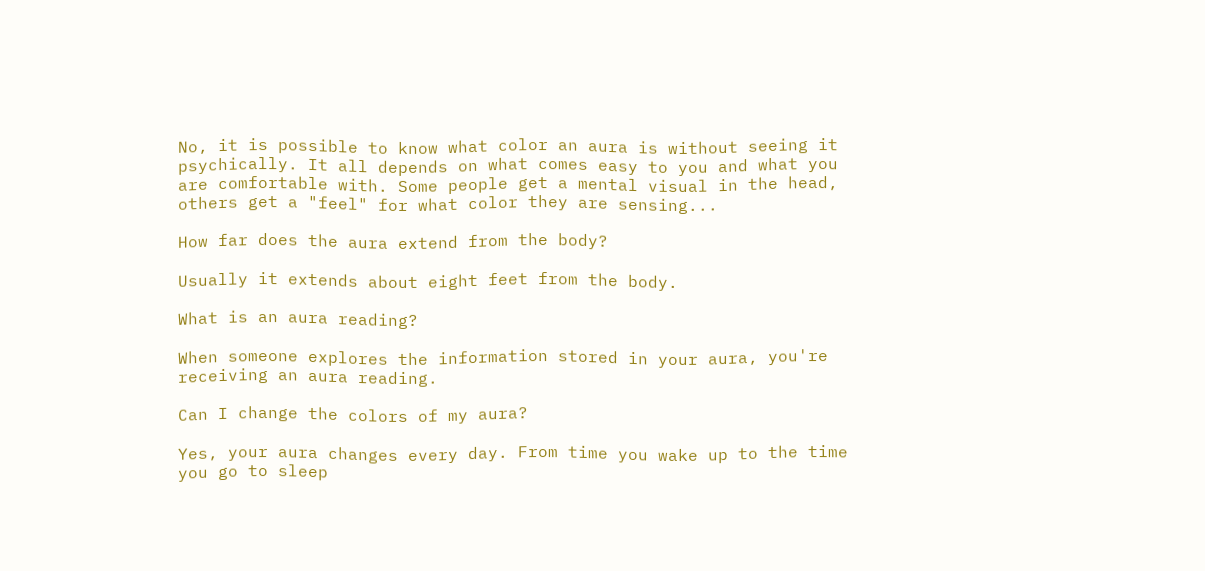No, it is possible to know what color an aura is without seeing it psychically. It all depends on what comes easy to you and what you are comfortable with. Some people get a mental visual in the head, others get a "feel" for what color they are sensing...

How far does the aura extend from the body?

Usually it extends about eight feet from the body.

What is an aura reading?

When someone explores the information stored in your aura, you're receiving an aura reading.

Can I change the colors of my aura?

Yes, your aura changes every day. From time you wake up to the time you go to sleep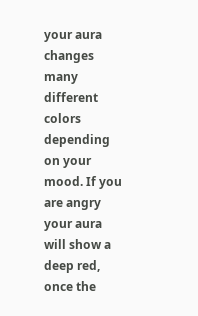your aura changes many different colors depending on your mood. If you are angry your aura will show a deep red, once the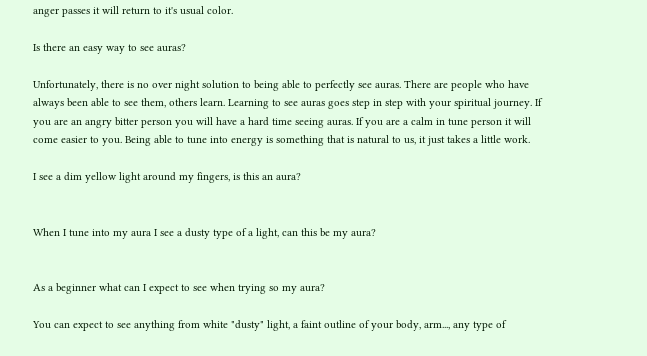anger passes it will return to it's usual color.

Is there an easy way to see auras?

Unfortunately, there is no over night solution to being able to perfectly see auras. There are people who have always been able to see them, others learn. Learning to see auras goes step in step with your spiritual journey. If you are an angry bitter person you will have a hard time seeing auras. If you are a calm in tune person it will come easier to you. Being able to tune into energy is something that is natural to us, it just takes a little work.

I see a dim yellow light around my fingers, is this an aura?


When I tune into my aura I see a dusty type of a light, can this be my aura?


As a beginner what can I expect to see when trying so my aura?

You can expect to see anything from white "dusty" light, a faint outline of your body, arm..., any type of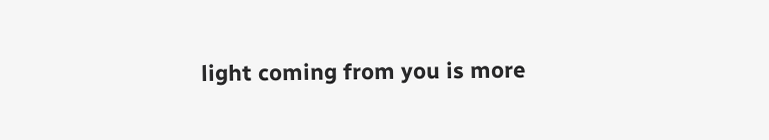light coming from you is more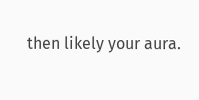then likely your aura.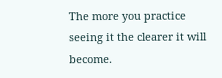The more you practice seeing it the clearer it will become.